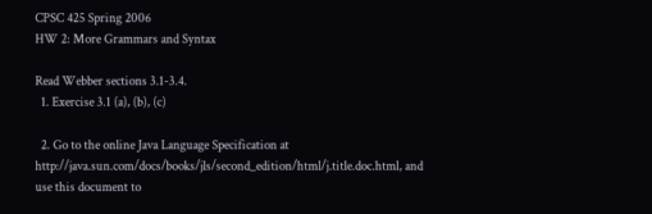CPSC 425 Spring 2006
HW 2: More Grammars and Syntax

Read Webber sections 3.1-3.4.
  1. Exercise 3.1 (a), (b), (c)

  2. Go to the online Java Language Specification at http://java.sun.com/docs/books/jls/second_edition/html/j.title.doc.html, and use this document to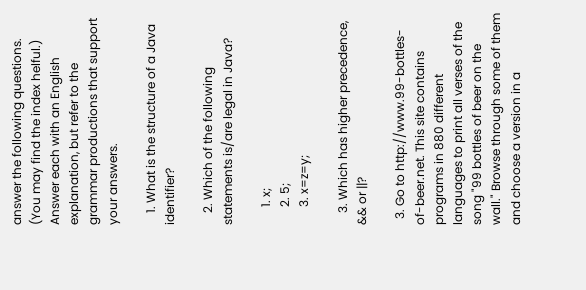answer the following questions. (You may find the index helful.) Answer each with an English explanation, but refer to the grammar productions that support your answers.

    1. What is the structure of a Java identifier?

    2. Which of the following statements is/are legal in Java?

      1. x;
      2. 5;
      3. x=z=y;

    3. Which has higher precedence, && or ||?

  3. Go to http://www.99-bottles-of-beer.net. This site contains programs in 880 different languages to print all verses of the song "99 bottles of beer on the wall." Browse through some of them and choose a version in a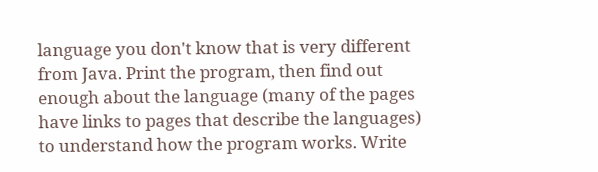language you don't know that is very different from Java. Print the program, then find out enough about the language (many of the pages have links to pages that describe the languages) to understand how the program works. Write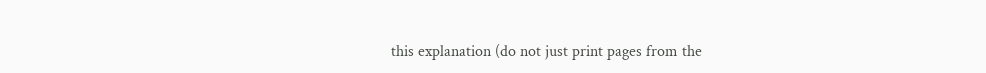this explanation (do not just print pages from the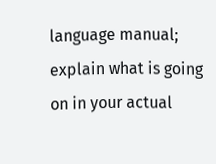language manual; explain what is going on in your actual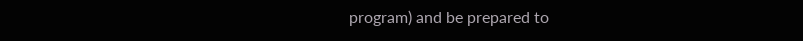program) and be prepared to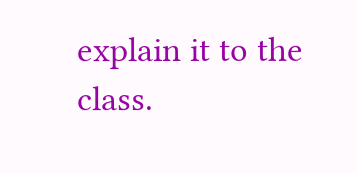explain it to the class.